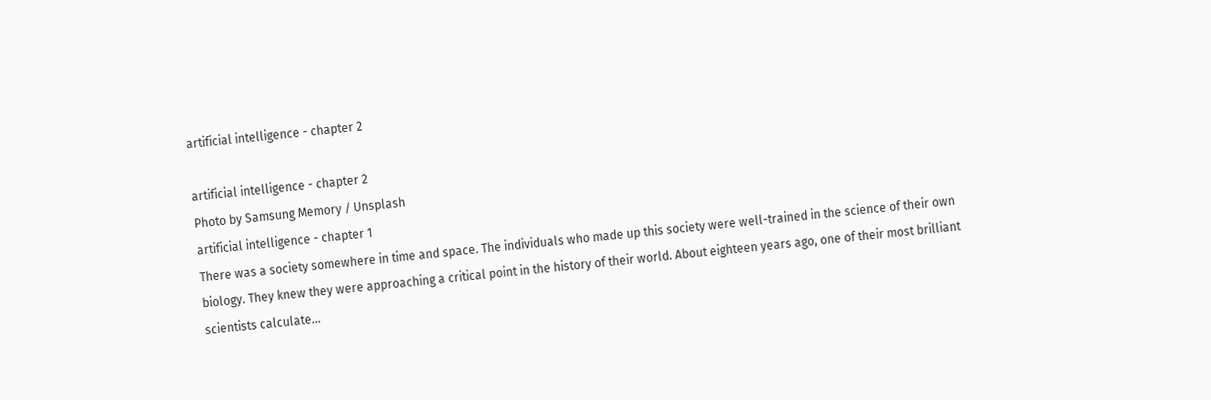artificial intelligence - chapter 2

artificial intelligence - chapter 2
Photo by Samsung Memory / Unsplash
artificial intelligence - chapter 1
There was a society somewhere in time and space. The individuals who made up this society were well-trained in the science of their own biology. They knew they were approaching a critical point in the history of their world. About eighteen years ago, one of their most brilliant scientists calculate…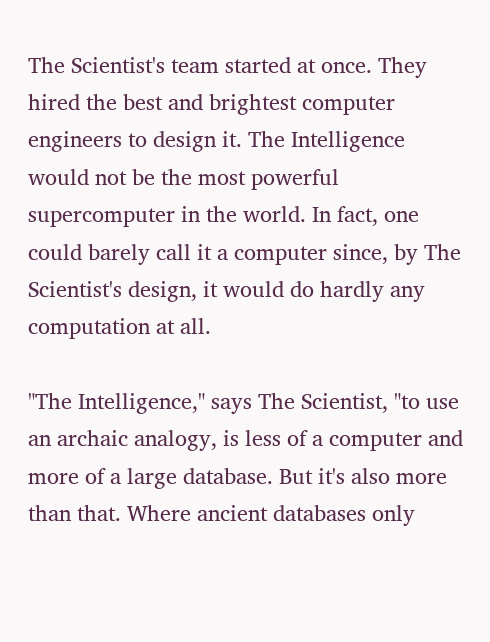The Scientist's team started at once. They hired the best and brightest computer engineers to design it. The Intelligence would not be the most powerful supercomputer in the world. In fact, one could barely call it a computer since, by The Scientist's design, it would do hardly any computation at all.

"The Intelligence," says The Scientist, "to use an archaic analogy, is less of a computer and more of a large database. But it's also more than that. Where ancient databases only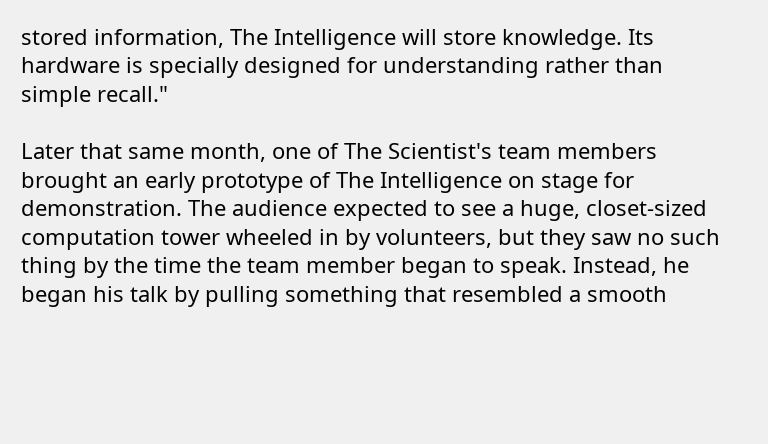stored information, The Intelligence will store knowledge. Its hardware is specially designed for understanding rather than simple recall."

Later that same month, one of The Scientist's team members brought an early prototype of The Intelligence on stage for demonstration. The audience expected to see a huge, closet-sized computation tower wheeled in by volunteers, but they saw no such thing by the time the team member began to speak. Instead, he began his talk by pulling something that resembled a smooth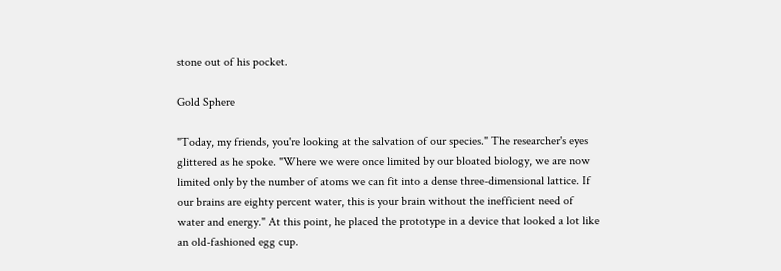stone out of his pocket.

Gold Sphere

"Today, my friends, you're looking at the salvation of our species." The researcher's eyes glittered as he spoke. "Where we were once limited by our bloated biology, we are now limited only by the number of atoms we can fit into a dense three-dimensional lattice. If our brains are eighty percent water, this is your brain without the inefficient need of water and energy." At this point, he placed the prototype in a device that looked a lot like an old-fashioned egg cup.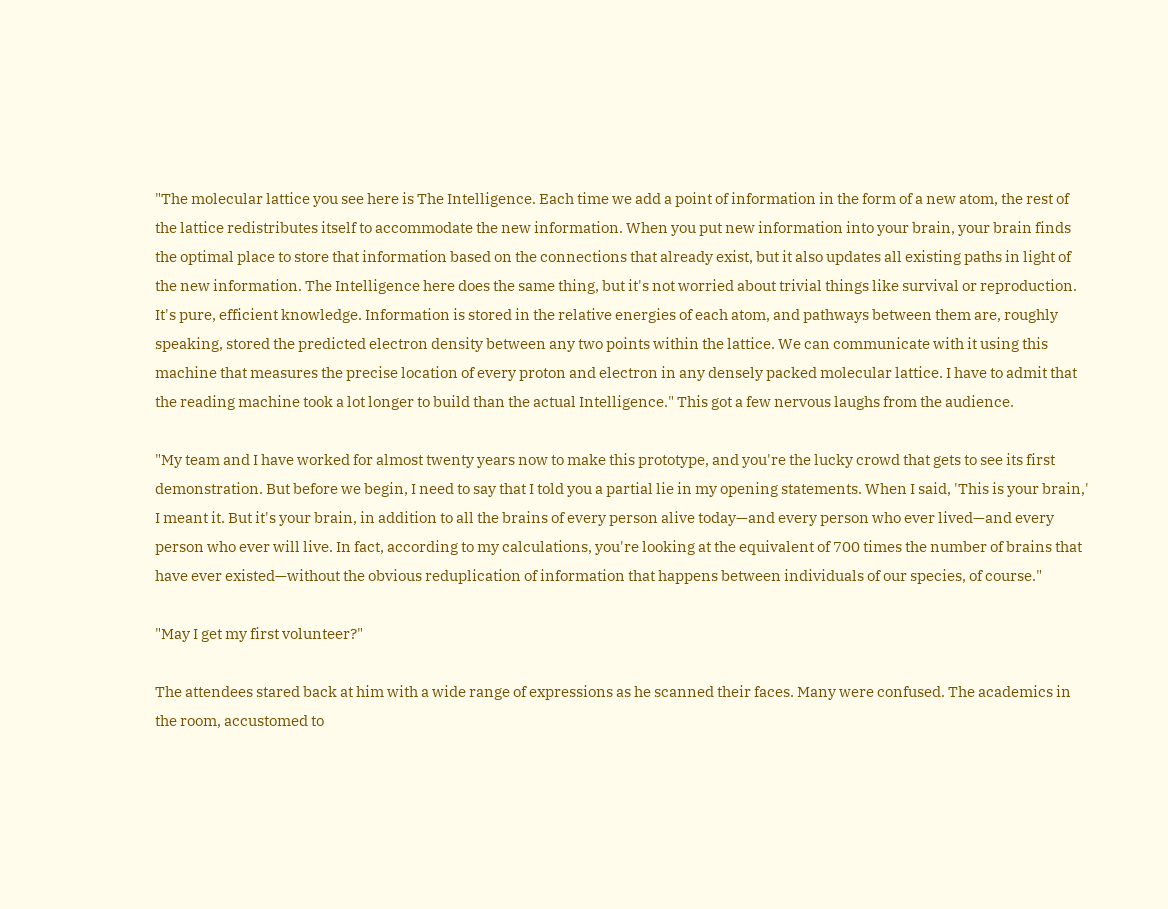"The molecular lattice you see here is The Intelligence. Each time we add a point of information in the form of a new atom, the rest of the lattice redistributes itself to accommodate the new information. When you put new information into your brain, your brain finds the optimal place to store that information based on the connections that already exist, but it also updates all existing paths in light of the new information. The Intelligence here does the same thing, but it's not worried about trivial things like survival or reproduction. It's pure, efficient knowledge. Information is stored in the relative energies of each atom, and pathways between them are, roughly speaking, stored the predicted electron density between any two points within the lattice. We can communicate with it using this machine that measures the precise location of every proton and electron in any densely packed molecular lattice. I have to admit that the reading machine took a lot longer to build than the actual Intelligence." This got a few nervous laughs from the audience.

"My team and I have worked for almost twenty years now to make this prototype, and you're the lucky crowd that gets to see its first demonstration. But before we begin, I need to say that I told you a partial lie in my opening statements. When I said, 'This is your brain,' I meant it. But it's your brain, in addition to all the brains of every person alive today—and every person who ever lived—and every person who ever will live. In fact, according to my calculations, you're looking at the equivalent of 700 times the number of brains that have ever existed—without the obvious reduplication of information that happens between individuals of our species, of course."

"May I get my first volunteer?"

The attendees stared back at him with a wide range of expressions as he scanned their faces. Many were confused. The academics in the room, accustomed to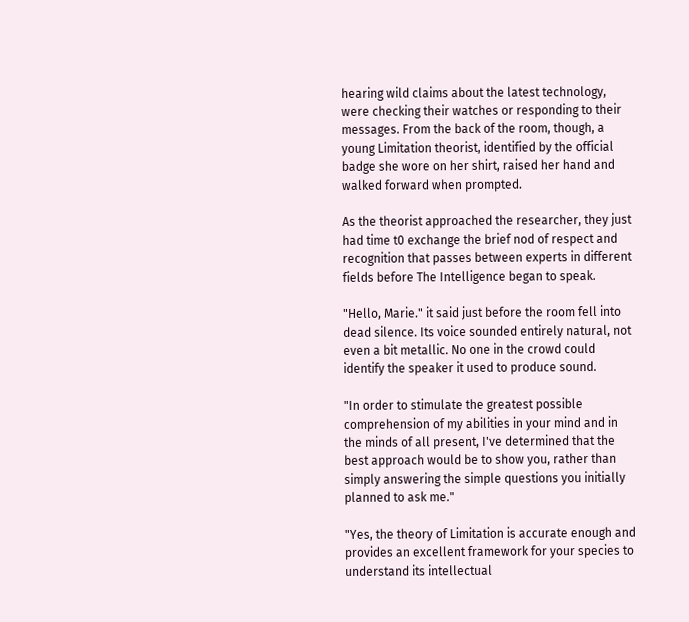hearing wild claims about the latest technology, were checking their watches or responding to their messages. From the back of the room, though, a young Limitation theorist, identified by the official badge she wore on her shirt, raised her hand and walked forward when prompted.

As the theorist approached the researcher, they just had time t0 exchange the brief nod of respect and recognition that passes between experts in different fields before The Intelligence began to speak.

"Hello, Marie." it said just before the room fell into dead silence. Its voice sounded entirely natural, not even a bit metallic. No one in the crowd could identify the speaker it used to produce sound.

"In order to stimulate the greatest possible comprehension of my abilities in your mind and in the minds of all present, I've determined that the best approach would be to show you, rather than simply answering the simple questions you initially planned to ask me."

"Yes, the theory of Limitation is accurate enough and provides an excellent framework for your species to understand its intellectual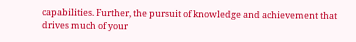capabilities. Further, the pursuit of knowledge and achievement that drives much of your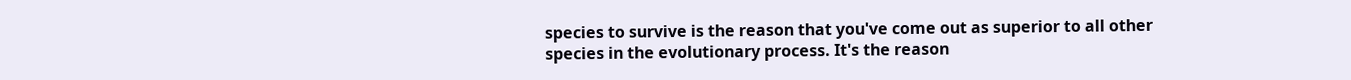species to survive is the reason that you've come out as superior to all other species in the evolutionary process. It's the reason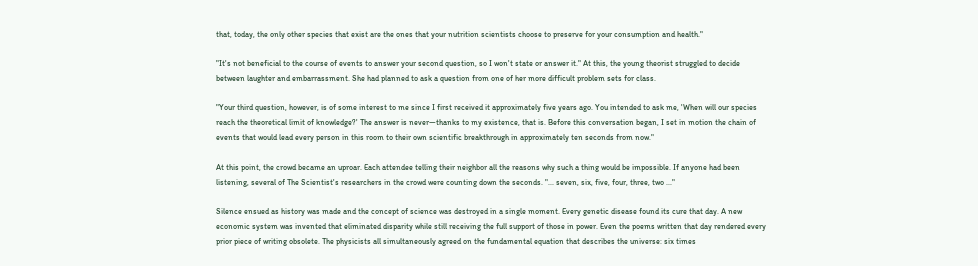that, today, the only other species that exist are the ones that your nutrition scientists choose to preserve for your consumption and health."

"It's not beneficial to the course of events to answer your second question, so I won't state or answer it." At this, the young theorist struggled to decide between laughter and embarrassment. She had planned to ask a question from one of her more difficult problem sets for class.

"Your third question, however, is of some interest to me since I first received it approximately five years ago. You intended to ask me, 'When will our species reach the theoretical limit of knowledge?' The answer is never—thanks to my existence, that is. Before this conversation began, I set in motion the chain of events that would lead every person in this room to their own scientific breakthrough in approximately ten seconds from now."

At this point, the crowd became an uproar. Each attendee telling their neighbor all the reasons why such a thing would be impossible. If anyone had been listening, several of The Scientist's researchers in the crowd were counting down the seconds. "... seven, six, five, four, three, two ..."

Silence ensued as history was made and the concept of science was destroyed in a single moment. Every genetic disease found its cure that day. A new economic system was invented that eliminated disparity while still receiving the full support of those in power. Even the poems written that day rendered every prior piece of writing obsolete. The physicists all simultaneously agreed on the fundamental equation that describes the universe: six times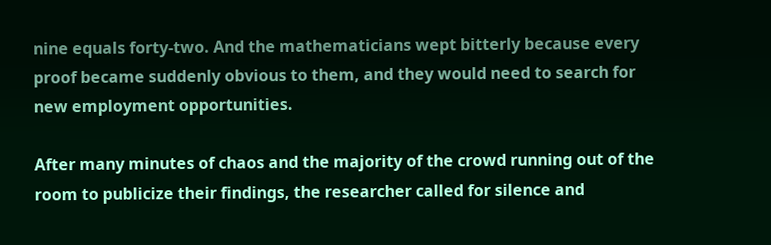nine equals forty-two. And the mathematicians wept bitterly because every proof became suddenly obvious to them, and they would need to search for new employment opportunities.

After many minutes of chaos and the majority of the crowd running out of the room to publicize their findings, the researcher called for silence and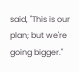said, "This is our plan; but we're going bigger."